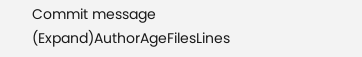Commit message (Expand)AuthorAgeFilesLines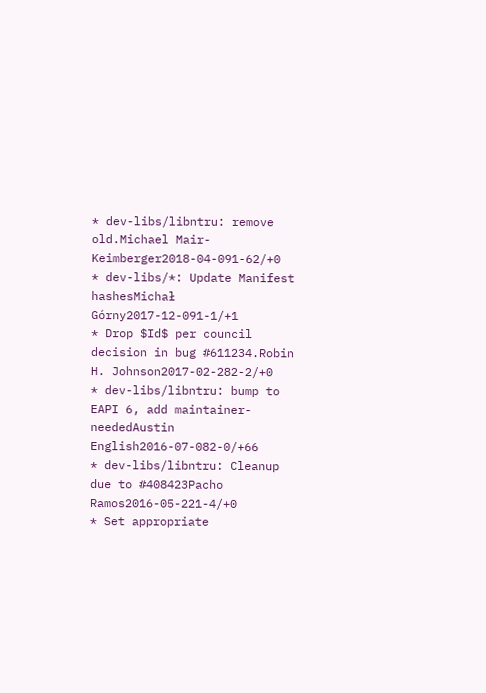* dev-libs/libntru: remove old.Michael Mair-Keimberger2018-04-091-62/+0
* dev-libs/*: Update Manifest hashesMichał Górny2017-12-091-1/+1
* Drop $Id$ per council decision in bug #611234.Robin H. Johnson2017-02-282-2/+0
* dev-libs/libntru: bump to EAPI 6, add maintainer-neededAustin English2016-07-082-0/+66
* dev-libs/libntru: Cleanup due to #408423Pacho Ramos2016-05-221-4/+0
* Set appropriate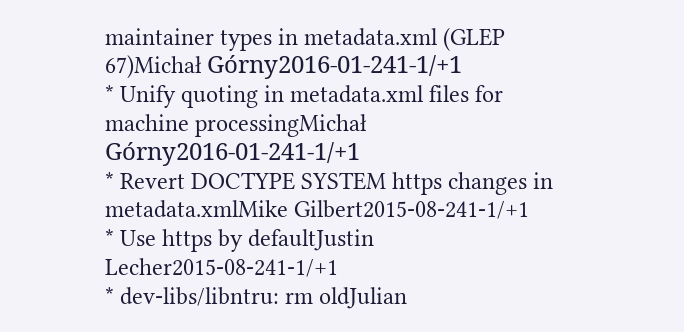maintainer types in metadata.xml (GLEP 67)Michał Górny2016-01-241-1/+1
* Unify quoting in metadata.xml files for machine processingMichał Górny2016-01-241-1/+1
* Revert DOCTYPE SYSTEM https changes in metadata.xmlMike Gilbert2015-08-241-1/+1
* Use https by defaultJustin Lecher2015-08-241-1/+1
* dev-libs/libntru: rm oldJulian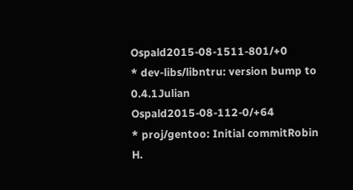Ospald2015-08-1511-801/+0
* dev-libs/libntru: version bump to 0.4.1Julian Ospald2015-08-112-0/+64
* proj/gentoo: Initial commitRobin H.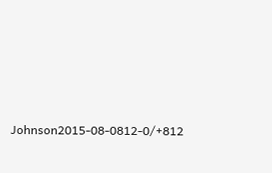Johnson2015-08-0812-0/+812